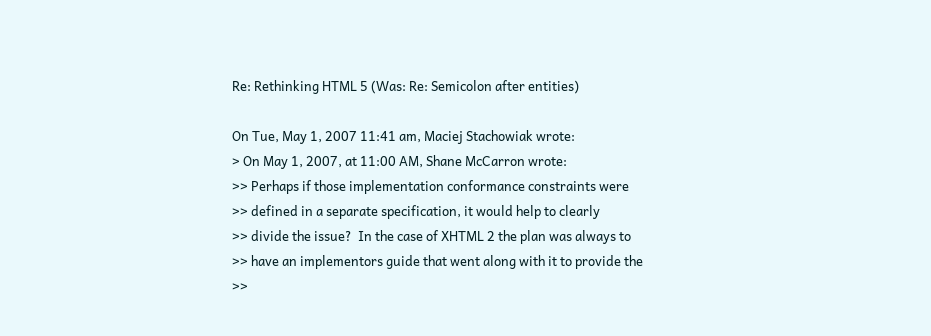Re: Rethinking HTML 5 (Was: Re: Semicolon after entities)

On Tue, May 1, 2007 11:41 am, Maciej Stachowiak wrote:
> On May 1, 2007, at 11:00 AM, Shane McCarron wrote:
>> Perhaps if those implementation conformance constraints were
>> defined in a separate specification, it would help to clearly
>> divide the issue?  In the case of XHTML 2 the plan was always to
>> have an implementors guide that went along with it to provide the
>>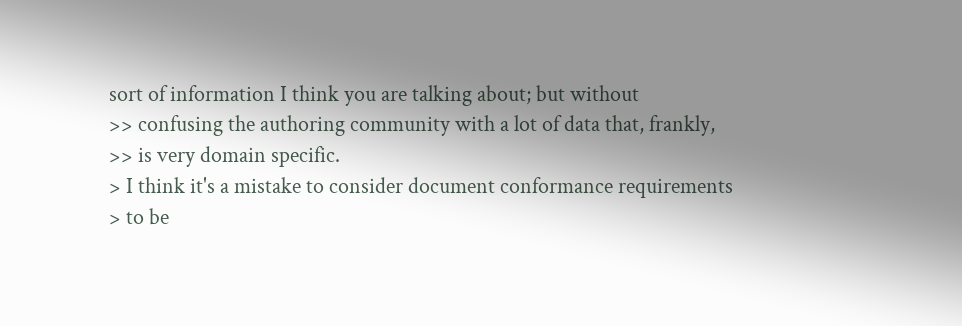sort of information I think you are talking about; but without
>> confusing the authoring community with a lot of data that, frankly,
>> is very domain specific.
> I think it's a mistake to consider document conformance requirements
> to be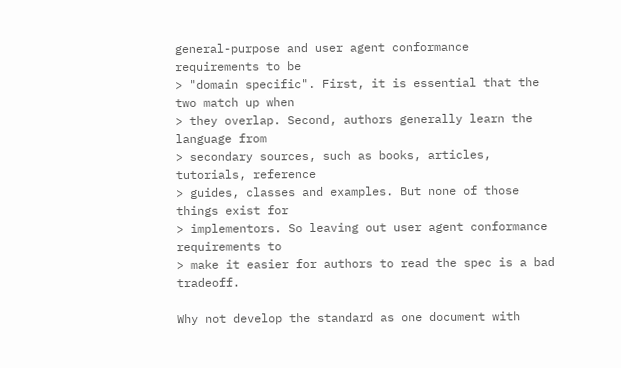general-purpose and user agent conformance requirements to be
> "domain specific". First, it is essential that the two match up when
> they overlap. Second, authors generally learn the language from
> secondary sources, such as books, articles, tutorials, reference
> guides, classes and examples. But none of those things exist for
> implementors. So leaving out user agent conformance requirements to
> make it easier for authors to read the spec is a bad tradeoff.

Why not develop the standard as one document with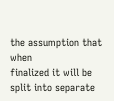the assumption that when
finalized it will be split into separate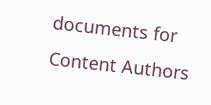documents for Content Authors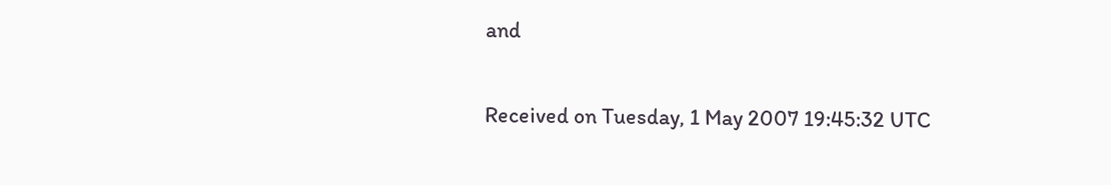and


Received on Tuesday, 1 May 2007 19:45:32 UTC